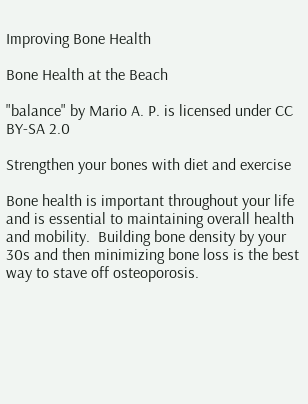Improving Bone Health

Bone Health at the Beach

"balance" by Mario A. P. is licensed under CC BY-SA 2.0

Strengthen your bones with diet and exercise

Bone health is important throughout your life and is essential to maintaining overall health and mobility.  Building bone density by your 30s and then minimizing bone loss is the best way to stave off osteoporosis.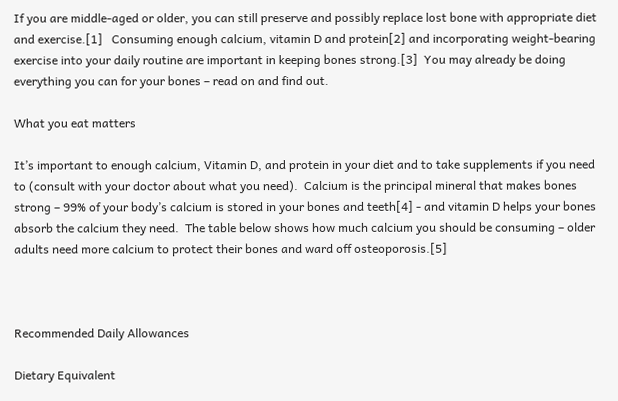If you are middle-aged or older, you can still preserve and possibly replace lost bone with appropriate diet and exercise.[1]   Consuming enough calcium, vitamin D and protein[2] and incorporating weight-bearing exercise into your daily routine are important in keeping bones strong.[3]  You may already be doing everything you can for your bones – read on and find out.

What you eat matters

It’s important to enough calcium, Vitamin D, and protein in your diet and to take supplements if you need to (consult with your doctor about what you need).  Calcium is the principal mineral that makes bones strong – 99% of your body’s calcium is stored in your bones and teeth[4] - and vitamin D helps your bones absorb the calcium they need.  The table below shows how much calcium you should be consuming – older adults need more calcium to protect their bones and ward off osteoporosis.[5]



Recommended Daily Allowances

Dietary Equivalent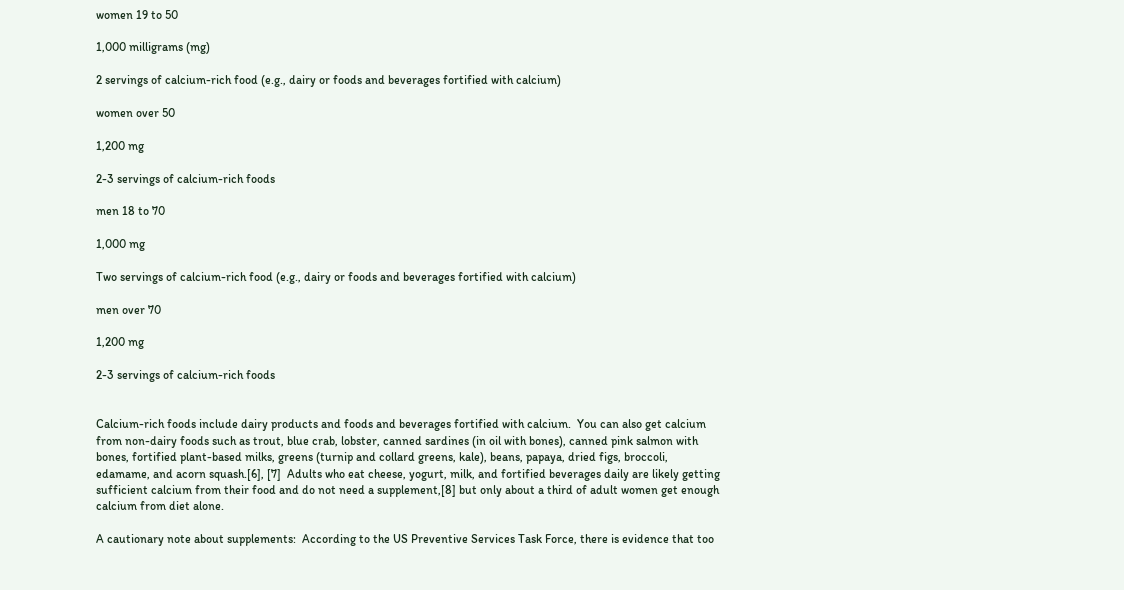women 19 to 50

1,000 milligrams (mg)

2 servings of calcium-rich food (e.g., dairy or foods and beverages fortified with calcium)

women over 50

1,200 mg

2-3 servings of calcium-rich foods

men 18 to 70

1,000 mg

Two servings of calcium-rich food (e.g., dairy or foods and beverages fortified with calcium)

men over 70

1,200 mg

2-3 servings of calcium-rich foods


Calcium-rich foods include dairy products and foods and beverages fortified with calcium.  You can also get calcium from non-dairy foods such as trout, blue crab, lobster, canned sardines (in oil with bones), canned pink salmon with bones, fortified plant-based milks, greens (turnip and collard greens, kale), beans, papaya, dried figs, broccoli, edamame, and acorn squash.[6], [7]  Adults who eat cheese, yogurt, milk, and fortified beverages daily are likely getting sufficient calcium from their food and do not need a supplement,[8] but only about a third of adult women get enough calcium from diet alone.

A cautionary note about supplements:  According to the US Preventive Services Task Force, there is evidence that too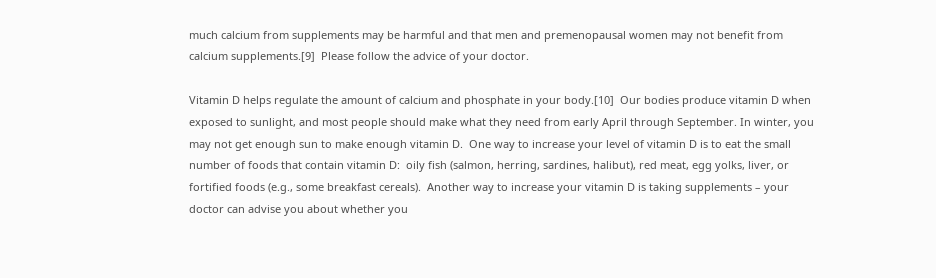much calcium from supplements may be harmful and that men and premenopausal women may not benefit from calcium supplements.[9]  Please follow the advice of your doctor.

Vitamin D helps regulate the amount of calcium and phosphate in your body.[10]  Our bodies produce vitamin D when exposed to sunlight, and most people should make what they need from early April through September. In winter, you may not get enough sun to make enough vitamin D.  One way to increase your level of vitamin D is to eat the small number of foods that contain vitamin D:  oily fish (salmon, herring, sardines, halibut), red meat, egg yolks, liver, or fortified foods (e.g., some breakfast cereals).  Another way to increase your vitamin D is taking supplements – your doctor can advise you about whether you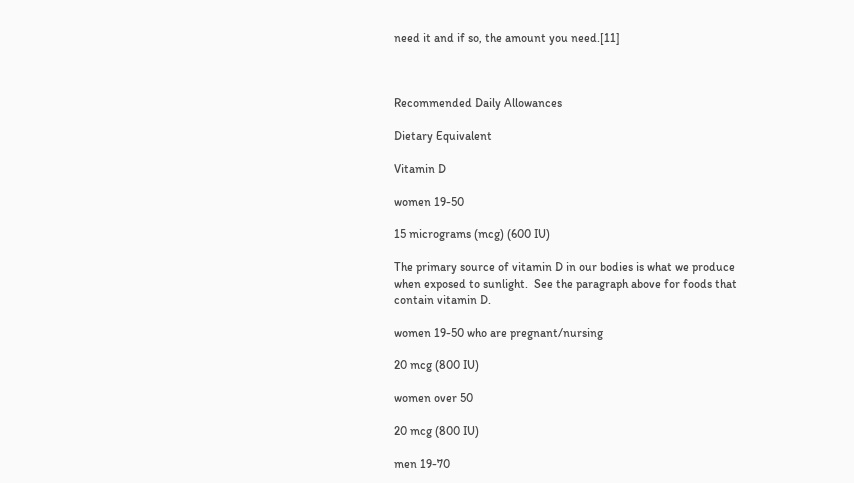need it and if so, the amount you need.[11]



Recommended Daily Allowances

Dietary Equivalent

Vitamin D

women 19-50

15 micrograms (mcg) (600 IU)

The primary source of vitamin D in our bodies is what we produce when exposed to sunlight.  See the paragraph above for foods that contain vitamin D.

women 19-50 who are pregnant/nursing

20 mcg (800 IU)

women over 50

20 mcg (800 IU)

men 19-70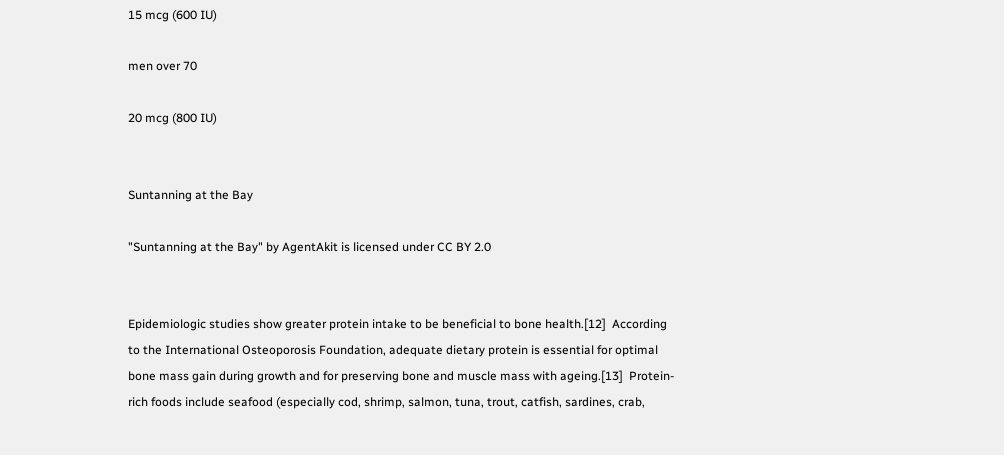15 mcg (600 IU)

men over 70

20 mcg (800 IU)


Suntanning at the Bay

"Suntanning at the Bay" by AgentAkit is licensed under CC BY 2.0


Epidemiologic studies show greater protein intake to be beneficial to bone health.[12]  According to the International Osteoporosis Foundation, adequate dietary protein is essential for optimal bone mass gain during growth and for preserving bone and muscle mass with ageing.[13]  Protein-rich foods include seafood (especially cod, shrimp, salmon, tuna, trout, catfish, sardines, crab,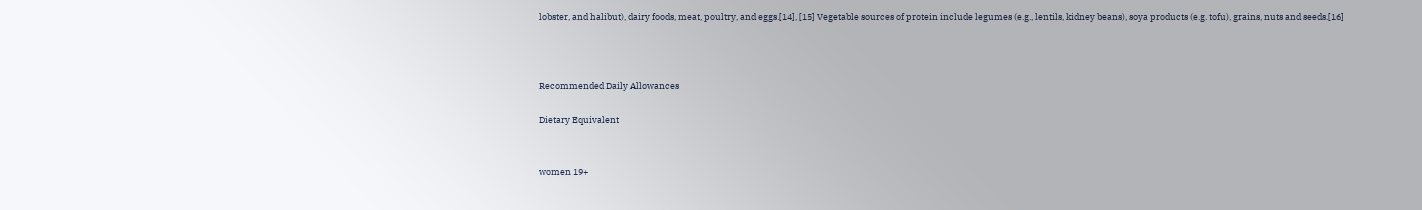lobster, and halibut), dairy foods, meat, poultry, and eggs.[14], [15] Vegetable sources of protein include legumes (e.g., lentils, kidney beans), soya products (e.g. tofu), grains, nuts and seeds.[16]



Recommended Daily Allowances

Dietary Equivalent


women 19+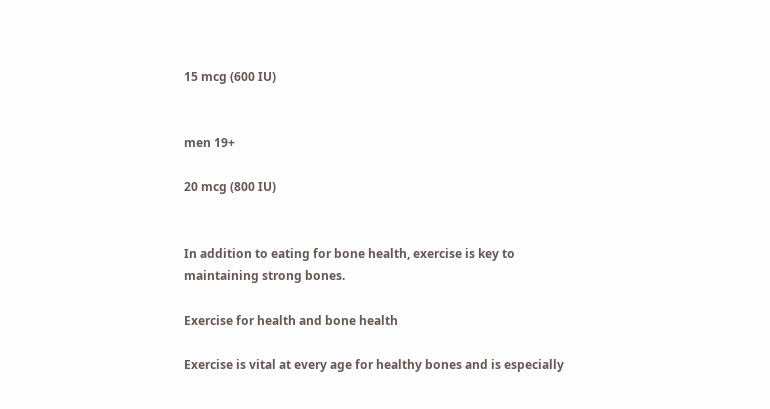15 mcg (600 IU)


men 19+

20 mcg (800 IU)


In addition to eating for bone health, exercise is key to maintaining strong bones.

Exercise for health and bone health

Exercise is vital at every age for healthy bones and is especially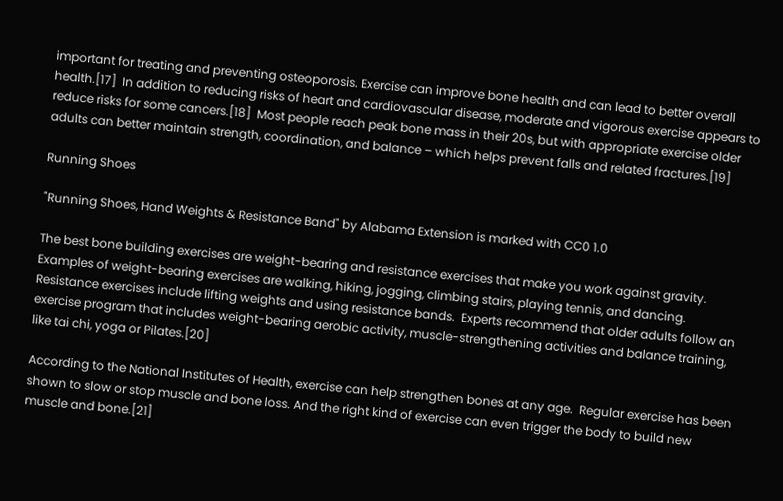important for treating and preventing osteoporosis. Exercise can improve bone health and can lead to better overall health.[17]  In addition to reducing risks of heart and cardiovascular disease, moderate and vigorous exercise appears to reduce risks for some cancers.[18]  Most people reach peak bone mass in their 20s, but with appropriate exercise older adults can better maintain strength, coordination, and balance – which helps prevent falls and related fractures.[19]

Running Shoes

"Running Shoes, Hand Weights & Resistance Band" by Alabama Extension is marked with CC0 1.0

The best bone building exercises are weight-bearing and resistance exercises that make you work against gravity.  Examples of weight-bearing exercises are walking, hiking, jogging, climbing stairs, playing tennis, and dancing.  Resistance exercises include lifting weights and using resistance bands.  Experts recommend that older adults follow an exercise program that includes weight-bearing aerobic activity, muscle-strengthening activities and balance training, like tai chi, yoga or Pilates.[20]

According to the National Institutes of Health, exercise can help strengthen bones at any age.  Regular exercise has been shown to slow or stop muscle and bone loss. And the right kind of exercise can even trigger the body to build new muscle and bone.[21]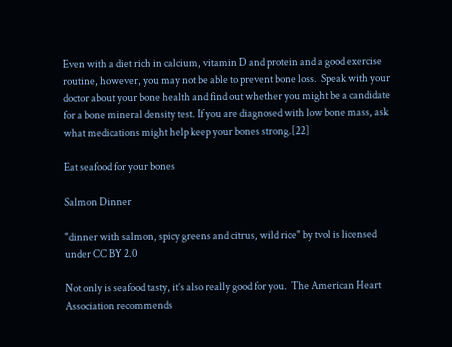Even with a diet rich in calcium, vitamin D and protein and a good exercise routine, however, you may not be able to prevent bone loss.  Speak with your doctor about your bone health and find out whether you might be a candidate for a bone mineral density test. If you are diagnosed with low bone mass, ask what medications might help keep your bones strong.[22]

Eat seafood for your bones

Salmon Dinner

"dinner with salmon, spicy greens and citrus, wild rice" by tvol is licensed under CC BY 2.0

Not only is seafood tasty, it’s also really good for you.  The American Heart Association recommends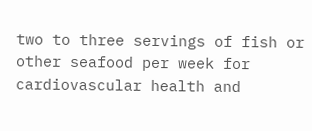two to three servings of fish or other seafood per week for cardiovascular health and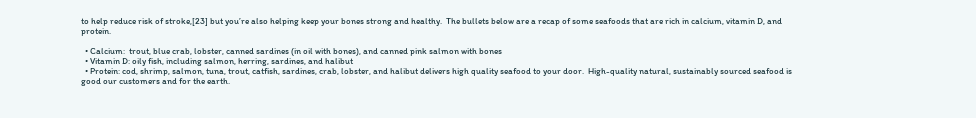to help reduce risk of stroke,[23] but you’re also helping keep your bones strong and healthy.  The bullets below are a recap of some seafoods that are rich in calcium, vitamin D, and protein.

  • Calcium:  trout, blue crab, lobster, canned sardines (in oil with bones), and canned pink salmon with bones
  • Vitamin D: oily fish, including salmon, herring, sardines, and halibut
  • Protein: cod, shrimp, salmon, tuna, trout, catfish, sardines, crab, lobster, and halibut delivers high quality seafood to your door.  High-quality natural, sustainably sourced seafood is good our customers and for the earth.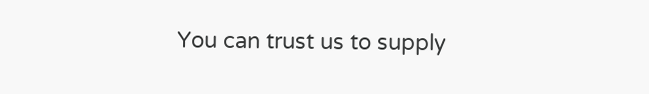You can trust us to supply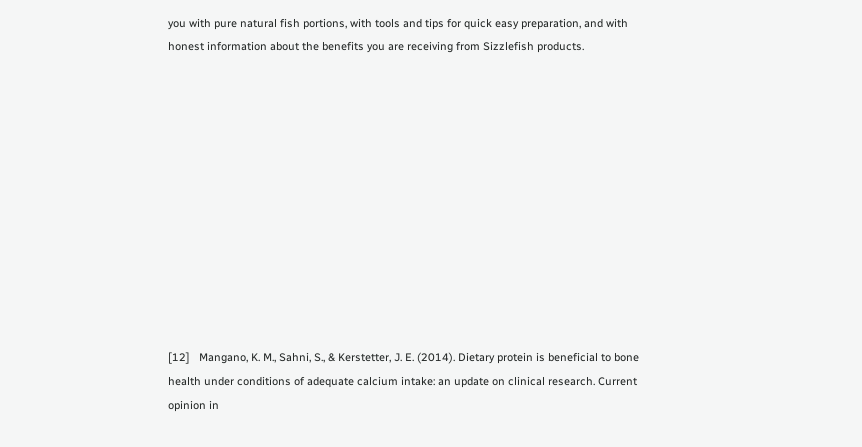you with pure natural fish portions, with tools and tips for quick easy preparation, and with honest information about the benefits you are receiving from Sizzlefish products.












[12]   Mangano, K. M., Sahni, S., & Kerstetter, J. E. (2014). Dietary protein is beneficial to bone health under conditions of adequate calcium intake: an update on clinical research. Current opinion in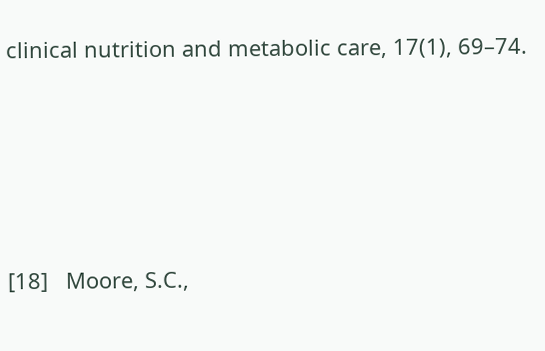clinical nutrition and metabolic care, 17(1), 69–74.






[18]   Moore, S.C.,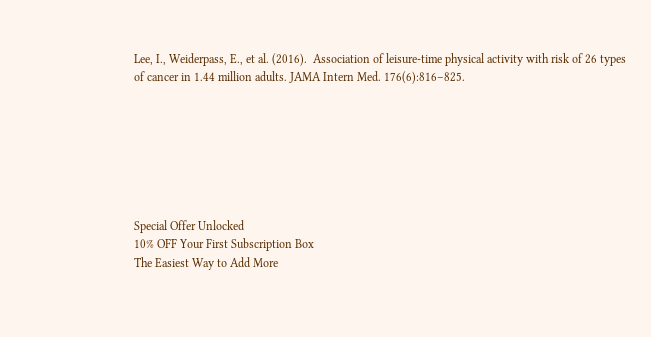Lee, I., Weiderpass, E., et al. (2016).  Association of leisure-time physical activity with risk of 26 types of cancer in 1.44 million adults. JAMA Intern Med. 176(6):816–825.







Special Offer Unlocked
10% OFF Your First Subscription Box
The Easiest Way to Add More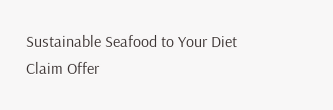Sustainable Seafood to Your Diet
Claim Offer